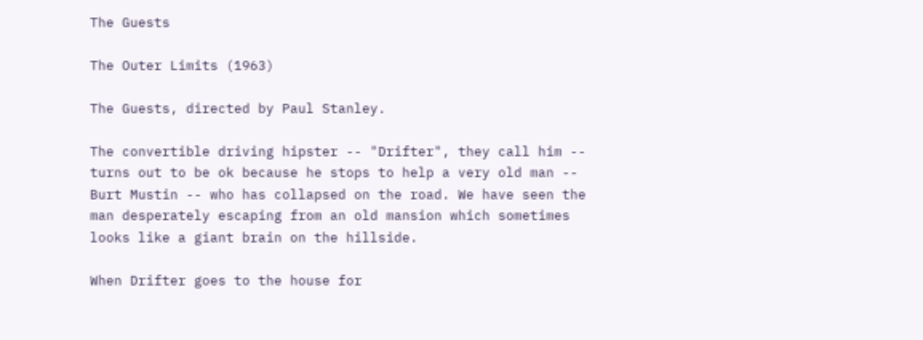The Guests

The Outer Limits (1963)

The Guests, directed by Paul Stanley.

The convertible driving hipster -- "Drifter", they call him -- turns out to be ok because he stops to help a very old man -- Burt Mustin -- who has collapsed on the road. We have seen the man desperately escaping from an old mansion which sometimes looks like a giant brain on the hillside.

When Drifter goes to the house for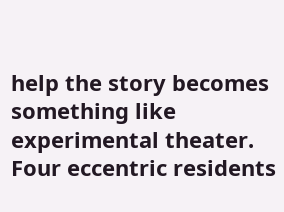help the story becomes something like experimental theater. Four eccentric residents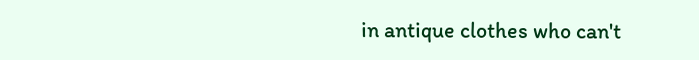in antique clothes who can't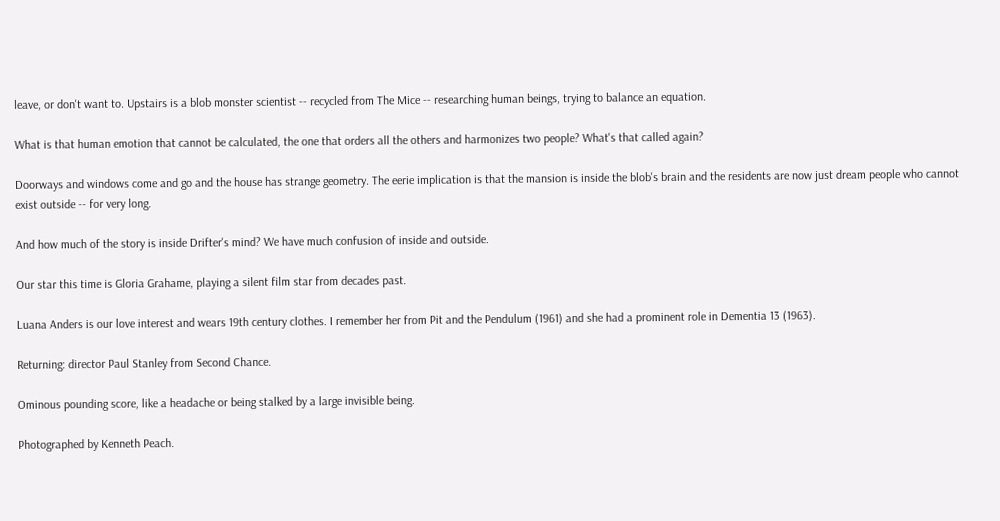leave, or don't want to. Upstairs is a blob monster scientist -- recycled from The Mice -- researching human beings, trying to balance an equation.

What is that human emotion that cannot be calculated, the one that orders all the others and harmonizes two people? What's that called again?

Doorways and windows come and go and the house has strange geometry. The eerie implication is that the mansion is inside the blob's brain and the residents are now just dream people who cannot exist outside -- for very long.

And how much of the story is inside Drifter's mind? We have much confusion of inside and outside.

Our star this time is Gloria Grahame, playing a silent film star from decades past.

Luana Anders is our love interest and wears 19th century clothes. I remember her from Pit and the Pendulum (1961) and she had a prominent role in Dementia 13 (1963).

Returning: director Paul Stanley from Second Chance.

Ominous pounding score, like a headache or being stalked by a large invisible being.

Photographed by Kenneth Peach.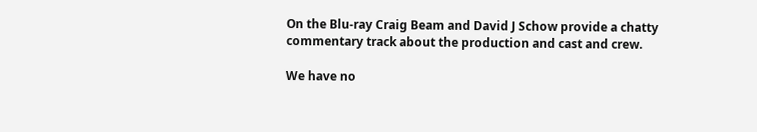On the Blu-ray Craig Beam and David J Schow provide a chatty commentary track about the production and cast and crew.

We have no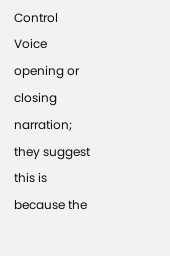Control Voice opening or closing narration; they suggest this is because the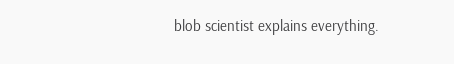blob scientist explains everything.